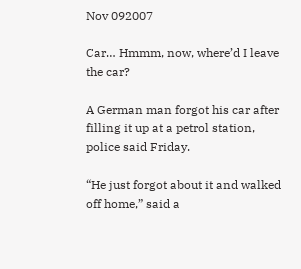Nov 092007

Car… Hmmm, now, where’d I leave the car?

A German man forgot his car after filling it up at a petrol station, police said Friday.

“He just forgot about it and walked off home,” said a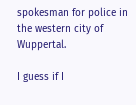spokesman for police in the western city of Wuppertal.

I guess if I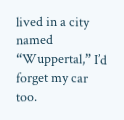lived in a city named “Wuppertal,” I’d forget my car too.